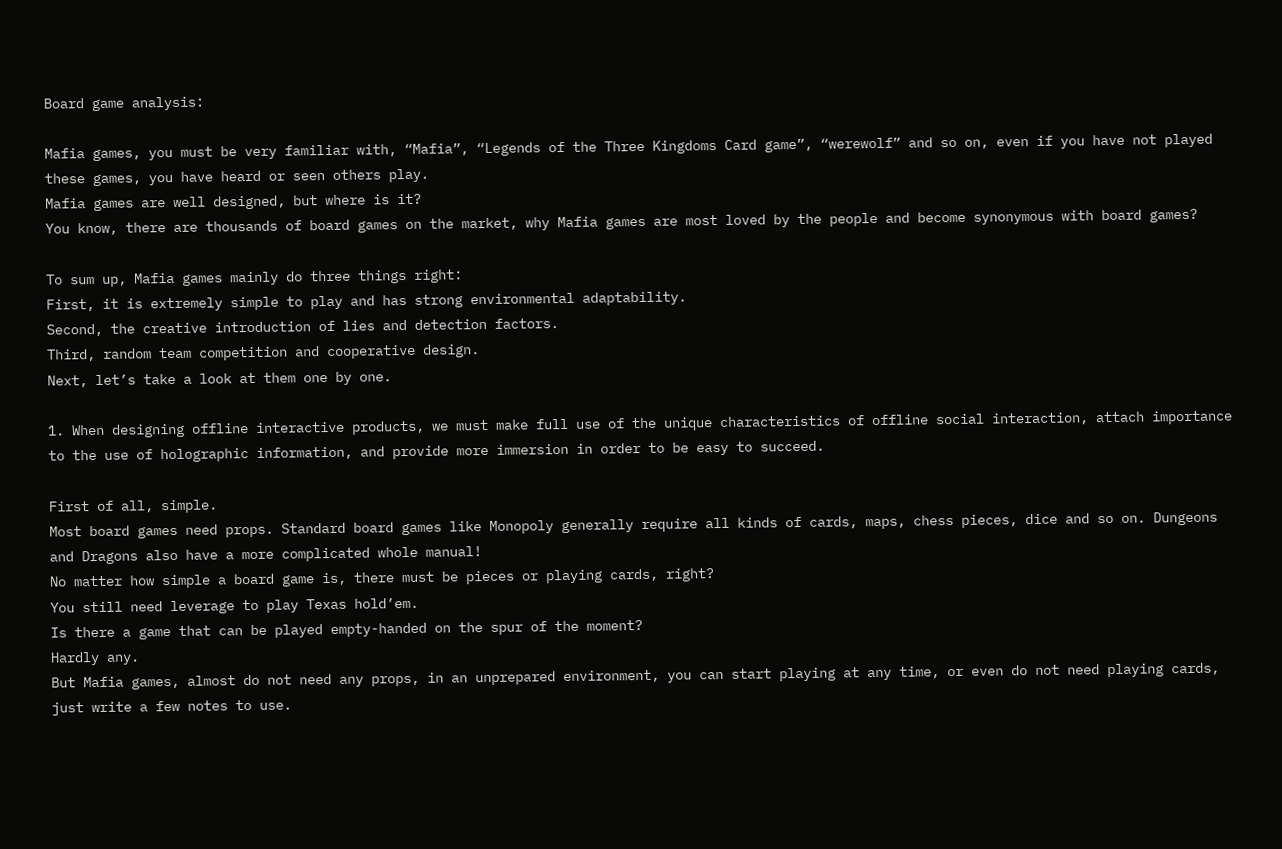Board game analysis:

Mafia games, you must be very familiar with, “Mafia”, “Legends of the Three Kingdoms Card game”, “werewolf” and so on, even if you have not played these games, you have heard or seen others play.
Mafia games are well designed, but where is it?
You know, there are thousands of board games on the market, why Mafia games are most loved by the people and become synonymous with board games?

To sum up, Mafia games mainly do three things right:
First, it is extremely simple to play and has strong environmental adaptability.
Second, the creative introduction of lies and detection factors.
Third, random team competition and cooperative design.
Next, let’s take a look at them one by one.

1. When designing offline interactive products, we must make full use of the unique characteristics of offline social interaction, attach importance to the use of holographic information, and provide more immersion in order to be easy to succeed.

First of all, simple.
Most board games need props. Standard board games like Monopoly generally require all kinds of cards, maps, chess pieces, dice and so on. Dungeons and Dragons also have a more complicated whole manual!
No matter how simple a board game is, there must be pieces or playing cards, right?
You still need leverage to play Texas hold’em.
Is there a game that can be played empty-handed on the spur of the moment?
Hardly any.
But Mafia games, almost do not need any props, in an unprepared environment, you can start playing at any time, or even do not need playing cards, just write a few notes to use.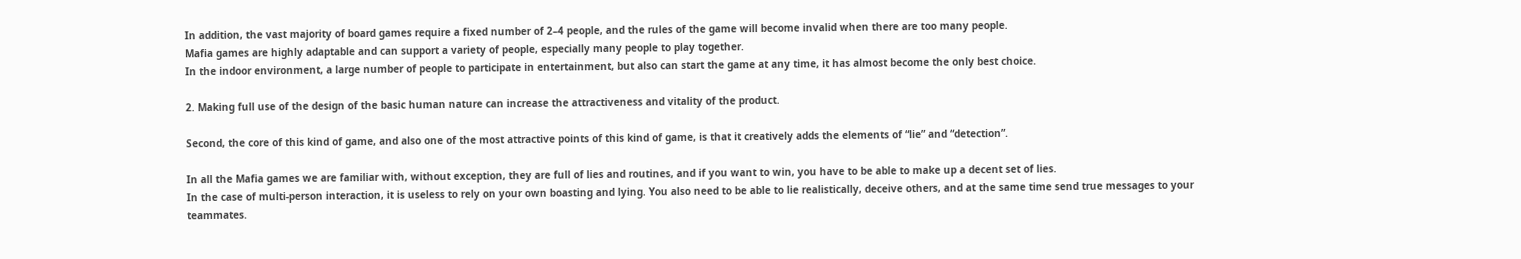In addition, the vast majority of board games require a fixed number of 2–4 people, and the rules of the game will become invalid when there are too many people.
Mafia games are highly adaptable and can support a variety of people, especially many people to play together.
In the indoor environment, a large number of people to participate in entertainment, but also can start the game at any time, it has almost become the only best choice.

2. Making full use of the design of the basic human nature can increase the attractiveness and vitality of the product.

Second, the core of this kind of game, and also one of the most attractive points of this kind of game, is that it creatively adds the elements of “lie” and “detection”.

In all the Mafia games we are familiar with, without exception, they are full of lies and routines, and if you want to win, you have to be able to make up a decent set of lies.
In the case of multi-person interaction, it is useless to rely on your own boasting and lying. You also need to be able to lie realistically, deceive others, and at the same time send true messages to your teammates.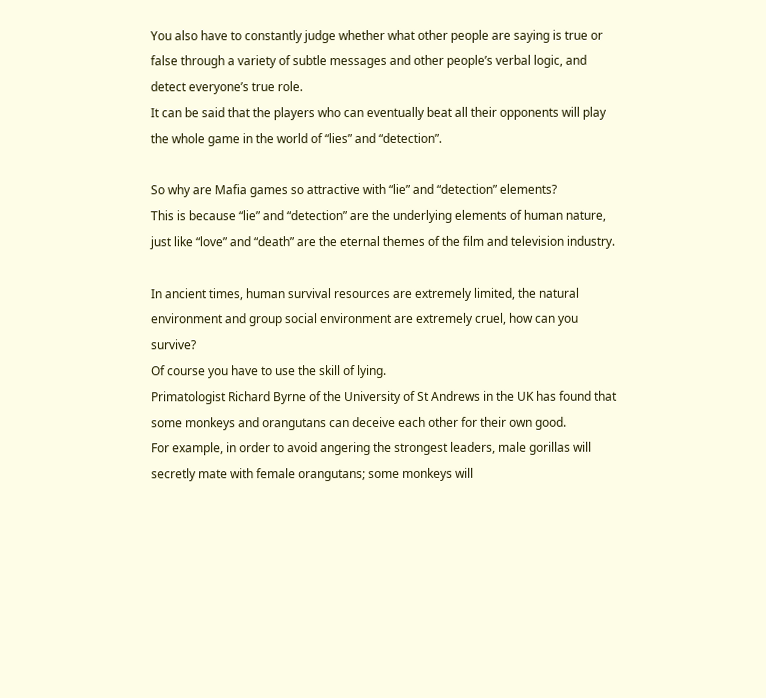You also have to constantly judge whether what other people are saying is true or false through a variety of subtle messages and other people’s verbal logic, and detect everyone’s true role.
It can be said that the players who can eventually beat all their opponents will play the whole game in the world of “lies” and “detection”.

So why are Mafia games so attractive with “lie” and “detection” elements?
This is because “lie” and “detection” are the underlying elements of human nature, just like “love” and “death” are the eternal themes of the film and television industry.

In ancient times, human survival resources are extremely limited, the natural environment and group social environment are extremely cruel, how can you survive?
Of course you have to use the skill of lying.
Primatologist Richard Byrne of the University of St Andrews in the UK has found that some monkeys and orangutans can deceive each other for their own good.
For example, in order to avoid angering the strongest leaders, male gorillas will secretly mate with female orangutans; some monkeys will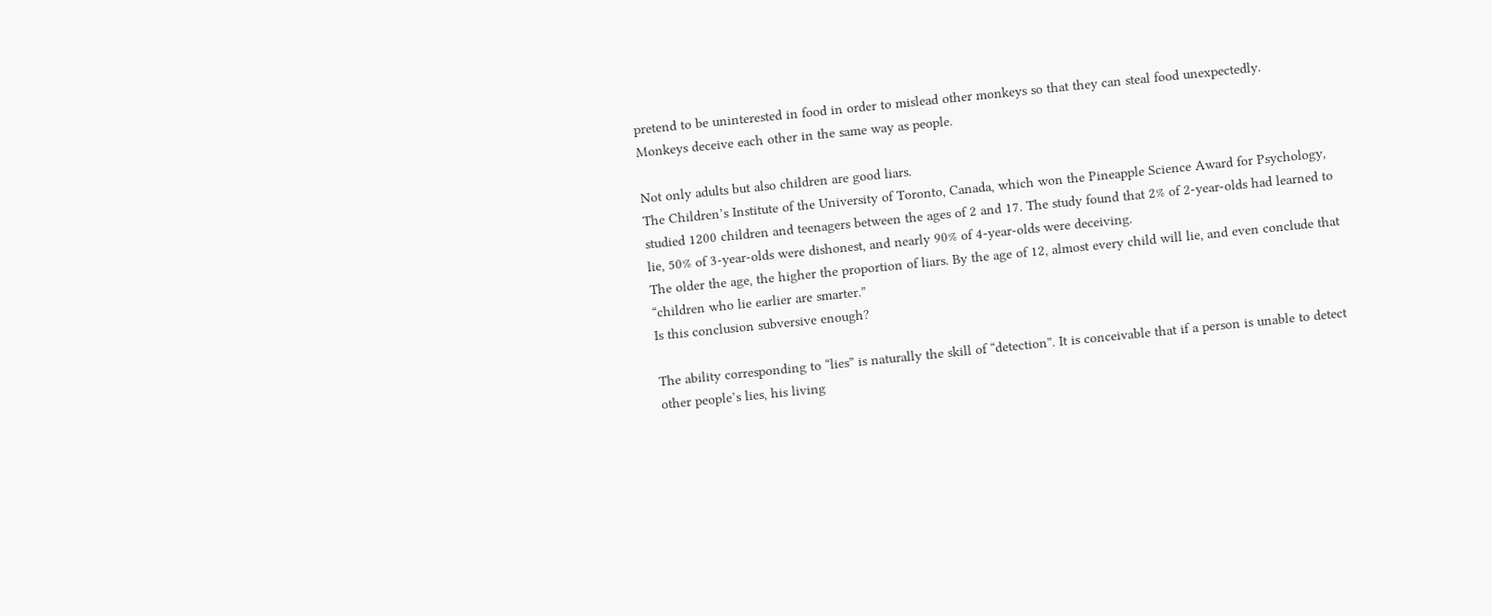pretend to be uninterested in food in order to mislead other monkeys so that they can steal food unexpectedly.
Monkeys deceive each other in the same way as people.

Not only adults but also children are good liars.
The Children’s Institute of the University of Toronto, Canada, which won the Pineapple Science Award for Psychology, studied 1200 children and teenagers between the ages of 2 and 17. The study found that 2% of 2-year-olds had learned to lie, 50% of 3-year-olds were dishonest, and nearly 90% of 4-year-olds were deceiving.
The older the age, the higher the proportion of liars. By the age of 12, almost every child will lie, and even conclude that “children who lie earlier are smarter.”
Is this conclusion subversive enough?

The ability corresponding to “lies” is naturally the skill of “detection”. It is conceivable that if a person is unable to detect other people’s lies, his living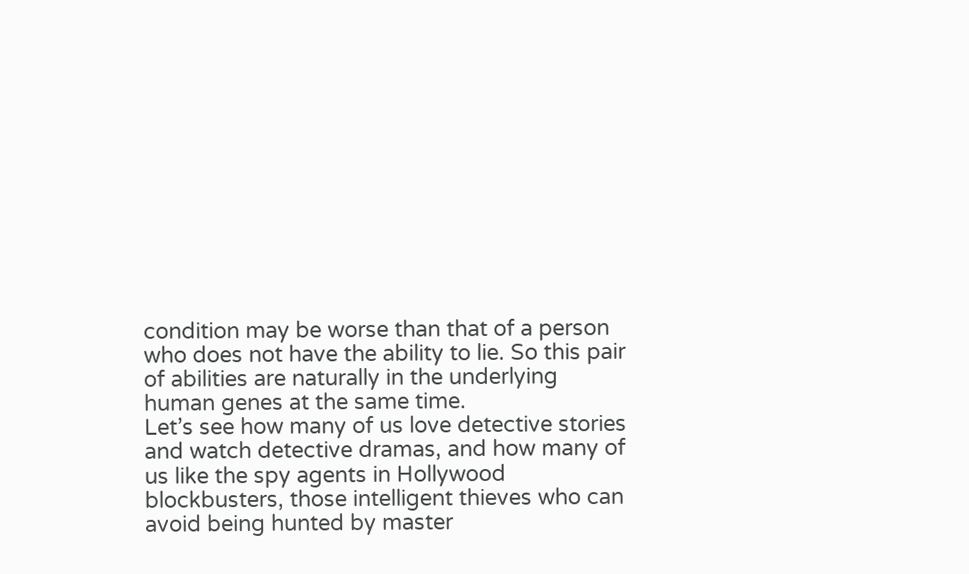condition may be worse than that of a person who does not have the ability to lie. So this pair of abilities are naturally in the underlying human genes at the same time.
Let’s see how many of us love detective stories and watch detective dramas, and how many of us like the spy agents in Hollywood blockbusters, those intelligent thieves who can avoid being hunted by master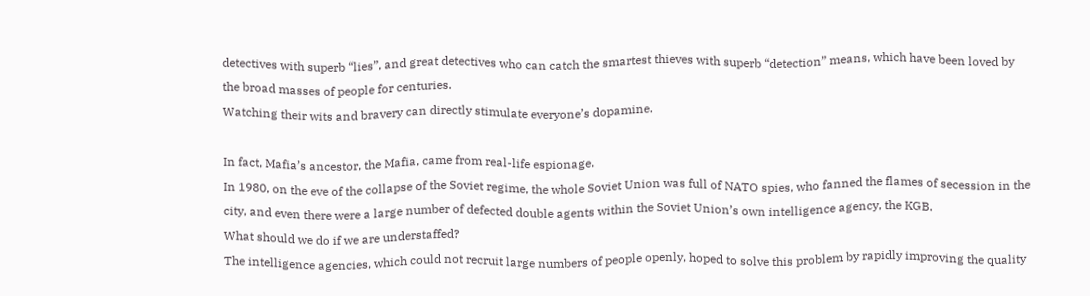detectives with superb “lies”, and great detectives who can catch the smartest thieves with superb “detection” means, which have been loved by the broad masses of people for centuries.
Watching their wits and bravery can directly stimulate everyone’s dopamine.

In fact, Mafia’s ancestor, the Mafia, came from real-life espionage.
In 1980, on the eve of the collapse of the Soviet regime, the whole Soviet Union was full of NATO spies, who fanned the flames of secession in the city, and even there were a large number of defected double agents within the Soviet Union’s own intelligence agency, the KGB.
What should we do if we are understaffed?
The intelligence agencies, which could not recruit large numbers of people openly, hoped to solve this problem by rapidly improving the quality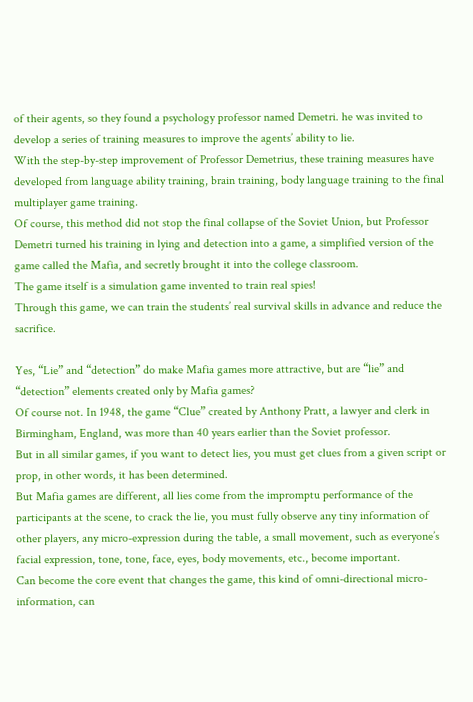of their agents, so they found a psychology professor named Demetri. he was invited to develop a series of training measures to improve the agents’ ability to lie.
With the step-by-step improvement of Professor Demetrius, these training measures have developed from language ability training, brain training, body language training to the final multiplayer game training.
Of course, this method did not stop the final collapse of the Soviet Union, but Professor Demetri turned his training in lying and detection into a game, a simplified version of the game called the Mafia, and secretly brought it into the college classroom.
The game itself is a simulation game invented to train real spies!
Through this game, we can train the students’ real survival skills in advance and reduce the sacrifice.

Yes, “Lie” and “detection” do make Mafia games more attractive, but are “lie” and “detection” elements created only by Mafia games?
Of course not. In 1948, the game “Clue” created by Anthony Pratt, a lawyer and clerk in Birmingham, England, was more than 40 years earlier than the Soviet professor.
But in all similar games, if you want to detect lies, you must get clues from a given script or prop, in other words, it has been determined.
But Mafia games are different, all lies come from the impromptu performance of the participants at the scene, to crack the lie, you must fully observe any tiny information of other players, any micro-expression during the table, a small movement, such as everyone’s facial expression, tone, tone, face, eyes, body movements, etc., become important.
Can become the core event that changes the game, this kind of omni-directional micro-information, can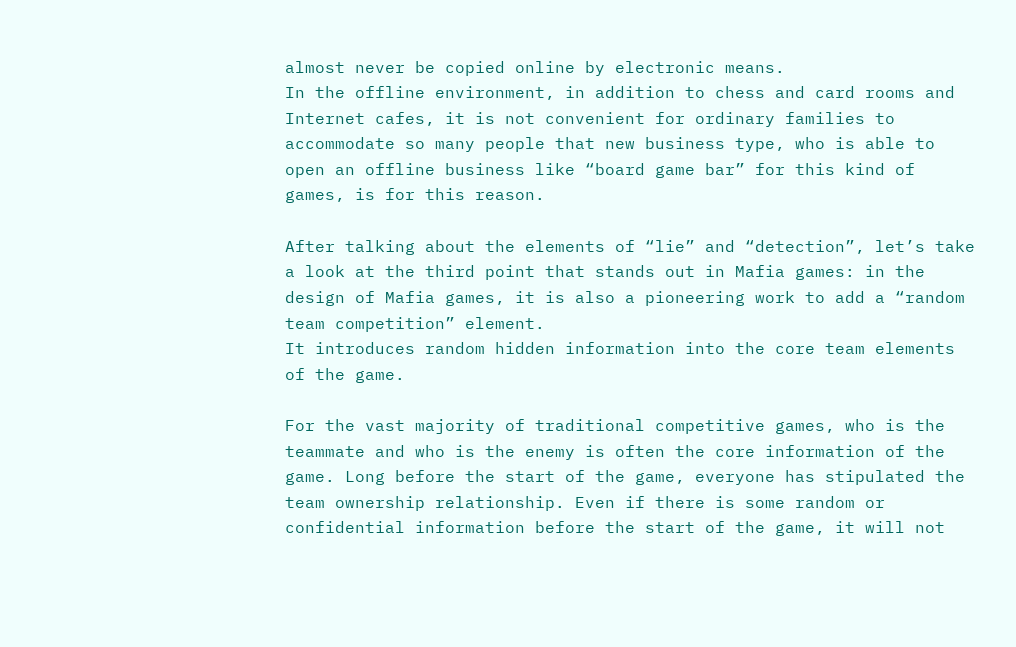almost never be copied online by electronic means.
In the offline environment, in addition to chess and card rooms and Internet cafes, it is not convenient for ordinary families to accommodate so many people that new business type, who is able to open an offline business like “board game bar” for this kind of games, is for this reason.

After talking about the elements of “lie” and “detection”, let’s take a look at the third point that stands out in Mafia games: in the design of Mafia games, it is also a pioneering work to add a “random team competition” element.
It introduces random hidden information into the core team elements of the game.

For the vast majority of traditional competitive games, who is the teammate and who is the enemy is often the core information of the game. Long before the start of the game, everyone has stipulated the team ownership relationship. Even if there is some random or confidential information before the start of the game, it will not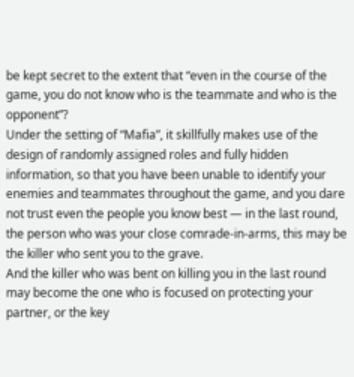be kept secret to the extent that “even in the course of the game, you do not know who is the teammate and who is the opponent”?
Under the setting of “Mafia”, it skillfully makes use of the design of randomly assigned roles and fully hidden information, so that you have been unable to identify your enemies and teammates throughout the game, and you dare not trust even the people you know best — in the last round, the person who was your close comrade-in-arms, this may be the killer who sent you to the grave.
And the killer who was bent on killing you in the last round may become the one who is focused on protecting your partner, or the key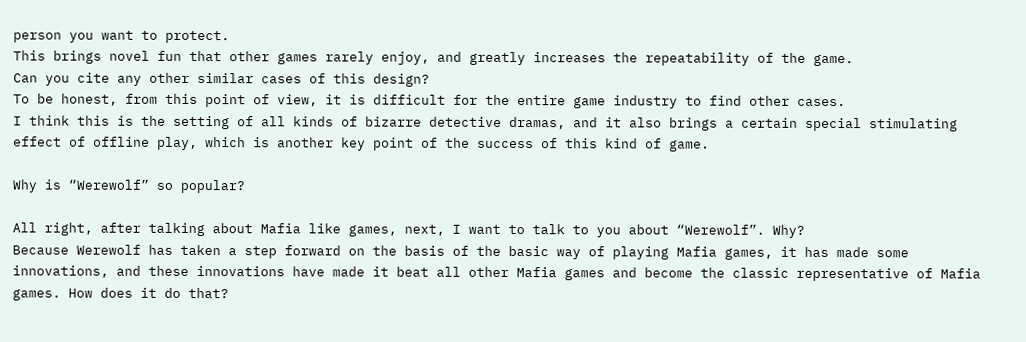person you want to protect.
This brings novel fun that other games rarely enjoy, and greatly increases the repeatability of the game.
Can you cite any other similar cases of this design?
To be honest, from this point of view, it is difficult for the entire game industry to find other cases.
I think this is the setting of all kinds of bizarre detective dramas, and it also brings a certain special stimulating effect of offline play, which is another key point of the success of this kind of game.

Why is “Werewolf” so popular?

All right, after talking about Mafia like games, next, I want to talk to you about “Werewolf”. Why?
Because Werewolf has taken a step forward on the basis of the basic way of playing Mafia games, it has made some innovations, and these innovations have made it beat all other Mafia games and become the classic representative of Mafia games. How does it do that?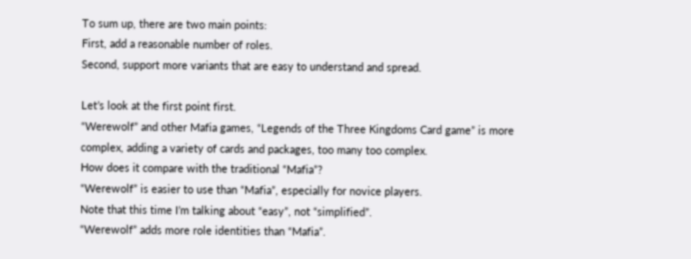To sum up, there are two main points:
First, add a reasonable number of roles.
Second, support more variants that are easy to understand and spread.

Let’s look at the first point first.
“Werewolf” and other Mafia games, “Legends of the Three Kingdoms Card game” is more complex, adding a variety of cards and packages, too many too complex.
How does it compare with the traditional “Mafia”?
“Werewolf” is easier to use than “Mafia”, especially for novice players.
Note that this time I’m talking about “easy”, not “simplified”.
“Werewolf” adds more role identities than “Mafia”.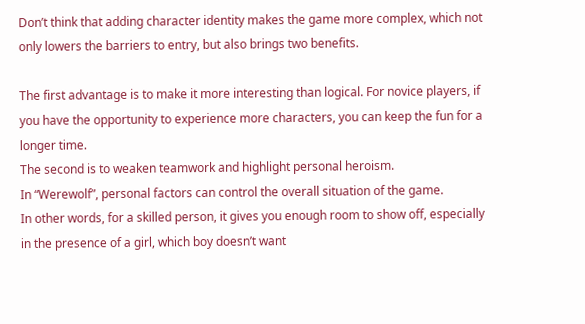Don’t think that adding character identity makes the game more complex, which not only lowers the barriers to entry, but also brings two benefits.

The first advantage is to make it more interesting than logical. For novice players, if you have the opportunity to experience more characters, you can keep the fun for a longer time.
The second is to weaken teamwork and highlight personal heroism.
In “Werewolf”, personal factors can control the overall situation of the game.
In other words, for a skilled person, it gives you enough room to show off, especially in the presence of a girl, which boy doesn’t want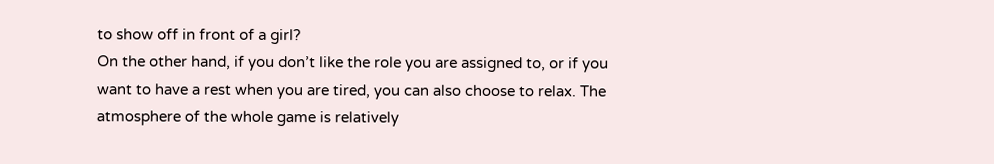to show off in front of a girl?
On the other hand, if you don’t like the role you are assigned to, or if you want to have a rest when you are tired, you can also choose to relax. The atmosphere of the whole game is relatively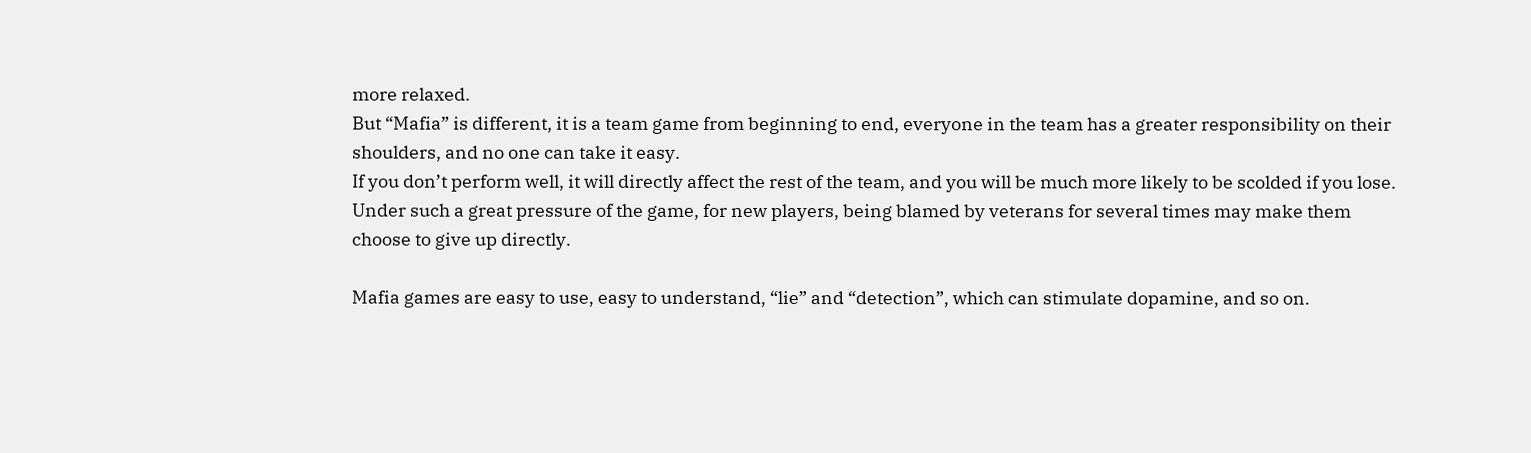more relaxed.
But “Mafia” is different, it is a team game from beginning to end, everyone in the team has a greater responsibility on their shoulders, and no one can take it easy.
If you don’t perform well, it will directly affect the rest of the team, and you will be much more likely to be scolded if you lose.
Under such a great pressure of the game, for new players, being blamed by veterans for several times may make them choose to give up directly.

Mafia games are easy to use, easy to understand, “lie” and “detection”, which can stimulate dopamine, and so on.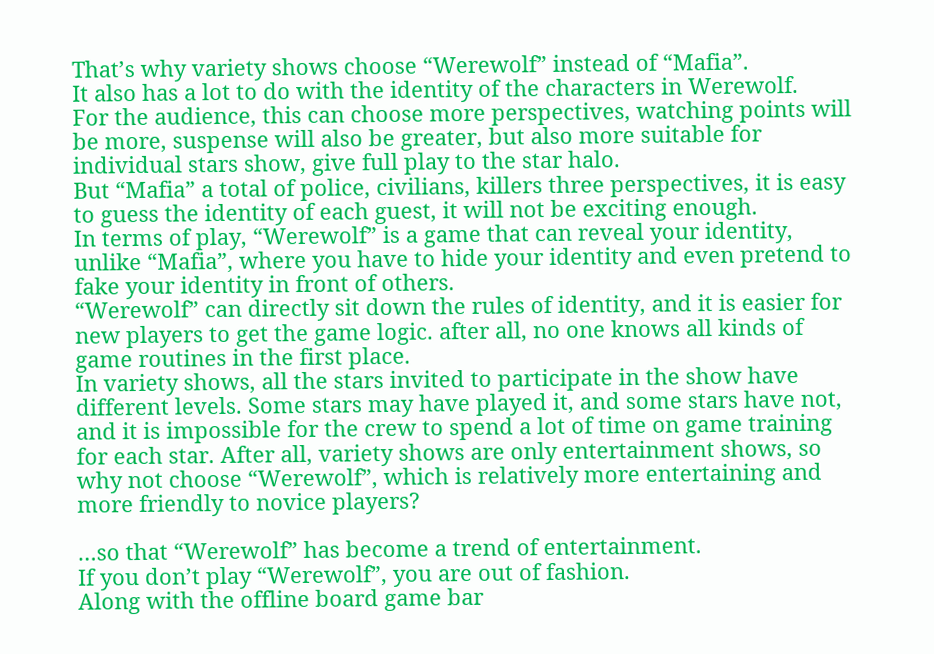That’s why variety shows choose “Werewolf” instead of “Mafia”.
It also has a lot to do with the identity of the characters in Werewolf.
For the audience, this can choose more perspectives, watching points will be more, suspense will also be greater, but also more suitable for individual stars show, give full play to the star halo.
But “Mafia” a total of police, civilians, killers three perspectives, it is easy to guess the identity of each guest, it will not be exciting enough.
In terms of play, “Werewolf” is a game that can reveal your identity, unlike “Mafia”, where you have to hide your identity and even pretend to fake your identity in front of others.
“Werewolf” can directly sit down the rules of identity, and it is easier for new players to get the game logic. after all, no one knows all kinds of game routines in the first place.
In variety shows, all the stars invited to participate in the show have different levels. Some stars may have played it, and some stars have not, and it is impossible for the crew to spend a lot of time on game training for each star. After all, variety shows are only entertainment shows, so why not choose “Werewolf”, which is relatively more entertaining and more friendly to novice players?

…so that “Werewolf” has become a trend of entertainment.
If you don’t play “Werewolf”, you are out of fashion.
Along with the offline board game bar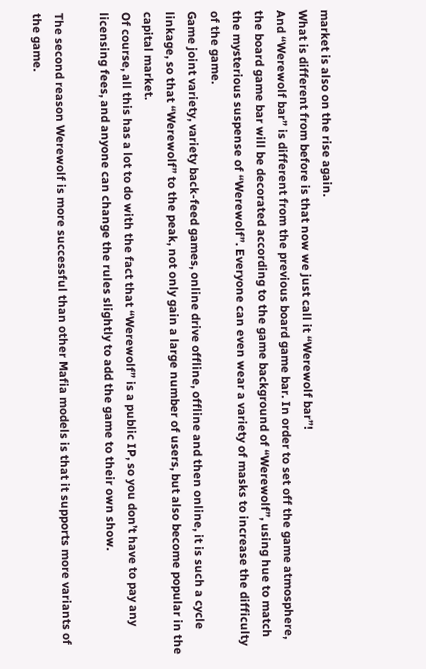market is also on the rise again.
What is different from before is that now we just call it “Werewolf bar”!
And “Werewolf bar” is different from the previous board game bar. In order to set off the game atmosphere, the board game bar will be decorated according to the game background of “Werewolf”, using hue to match the mysterious suspense of “Werewolf”. Everyone can even wear a variety of masks to increase the difficulty of the game.
Game joint variety, variety back-feed games, online drive offline, offline and then online, it is such a cycle linkage, so that “Werewolf” to the peak, not only gain a large number of users, but also become popular in the capital market.
Of course, all this has a lot to do with the fact that “Werewolf” is a public IP, so you don’t have to pay any licensing fees, and anyone can change the rules slightly to add the game to their own show.

The second reason Werewolf is more successful than other Mafia models is that it supports more variants of the game.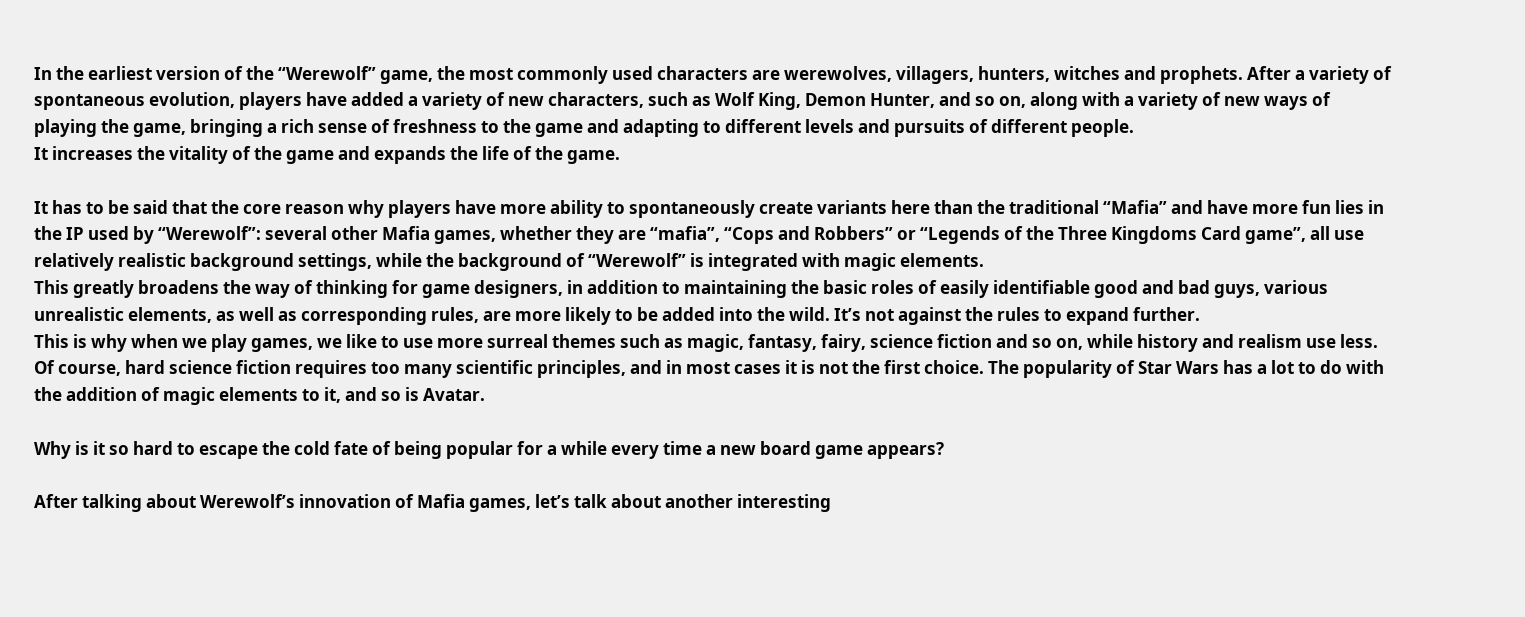In the earliest version of the “Werewolf” game, the most commonly used characters are werewolves, villagers, hunters, witches and prophets. After a variety of spontaneous evolution, players have added a variety of new characters, such as Wolf King, Demon Hunter, and so on, along with a variety of new ways of playing the game, bringing a rich sense of freshness to the game and adapting to different levels and pursuits of different people.
It increases the vitality of the game and expands the life of the game.

It has to be said that the core reason why players have more ability to spontaneously create variants here than the traditional “Mafia” and have more fun lies in the IP used by “Werewolf”: several other Mafia games, whether they are “mafia”, “Cops and Robbers” or “Legends of the Three Kingdoms Card game”, all use relatively realistic background settings, while the background of “Werewolf” is integrated with magic elements.
This greatly broadens the way of thinking for game designers, in addition to maintaining the basic roles of easily identifiable good and bad guys, various unrealistic elements, as well as corresponding rules, are more likely to be added into the wild. It’s not against the rules to expand further.
This is why when we play games, we like to use more surreal themes such as magic, fantasy, fairy, science fiction and so on, while history and realism use less.
Of course, hard science fiction requires too many scientific principles, and in most cases it is not the first choice. The popularity of Star Wars has a lot to do with the addition of magic elements to it, and so is Avatar.

Why is it so hard to escape the cold fate of being popular for a while every time a new board game appears?

After talking about Werewolf’s innovation of Mafia games, let’s talk about another interesting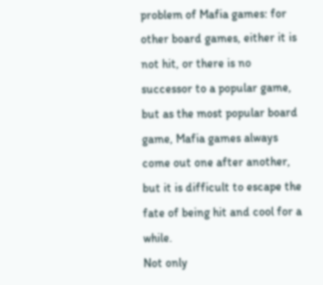problem of Mafia games: for other board games, either it is not hit, or there is no successor to a popular game, but as the most popular board game, Mafia games always come out one after another, but it is difficult to escape the fate of being hit and cool for a while.
Not only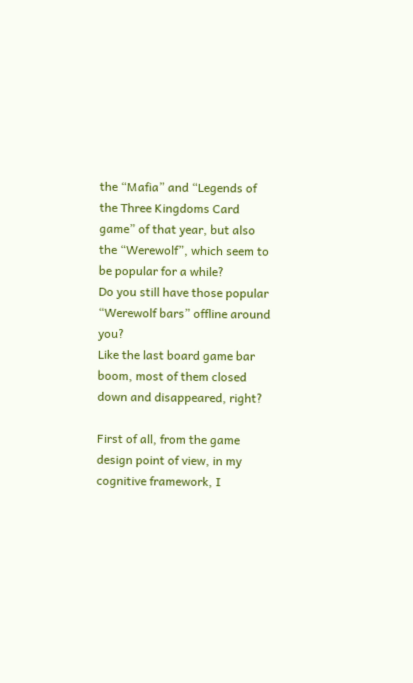the “Mafia” and “Legends of the Three Kingdoms Card game” of that year, but also the “Werewolf”, which seem to be popular for a while?
Do you still have those popular “Werewolf bars” offline around you?
Like the last board game bar boom, most of them closed down and disappeared, right?

First of all, from the game design point of view, in my cognitive framework, I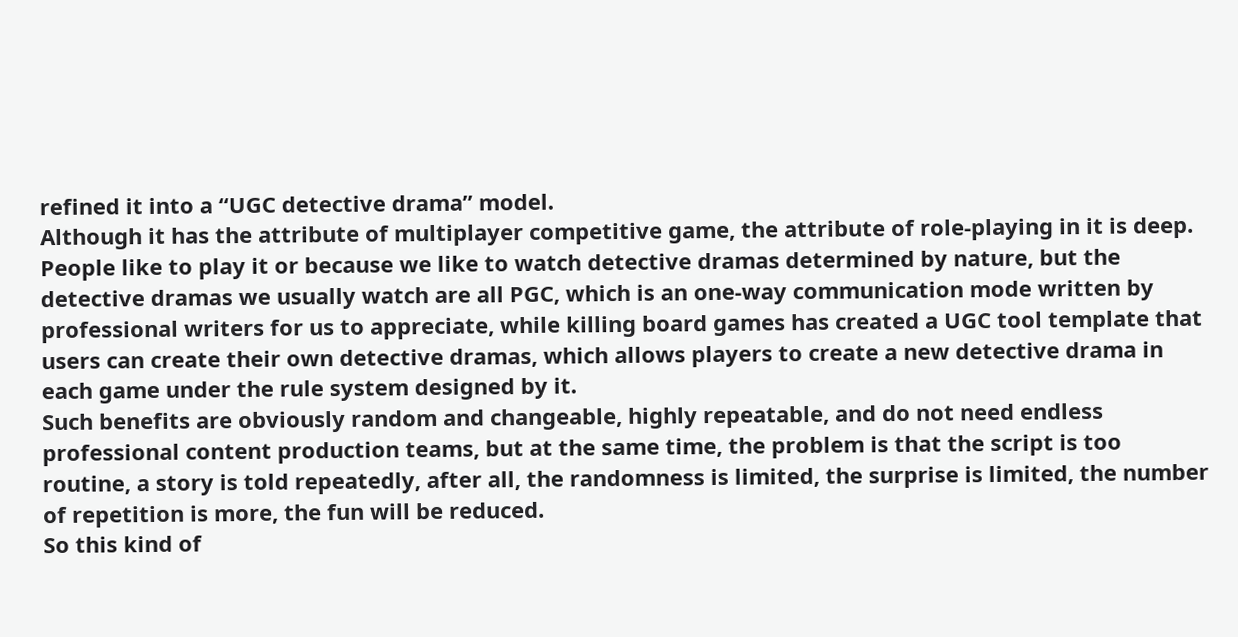refined it into a “UGC detective drama” model.
Although it has the attribute of multiplayer competitive game, the attribute of role-playing in it is deep.
People like to play it or because we like to watch detective dramas determined by nature, but the detective dramas we usually watch are all PGC, which is an one-way communication mode written by professional writers for us to appreciate, while killing board games has created a UGC tool template that users can create their own detective dramas, which allows players to create a new detective drama in each game under the rule system designed by it.
Such benefits are obviously random and changeable, highly repeatable, and do not need endless professional content production teams, but at the same time, the problem is that the script is too routine, a story is told repeatedly, after all, the randomness is limited, the surprise is limited, the number of repetition is more, the fun will be reduced.
So this kind of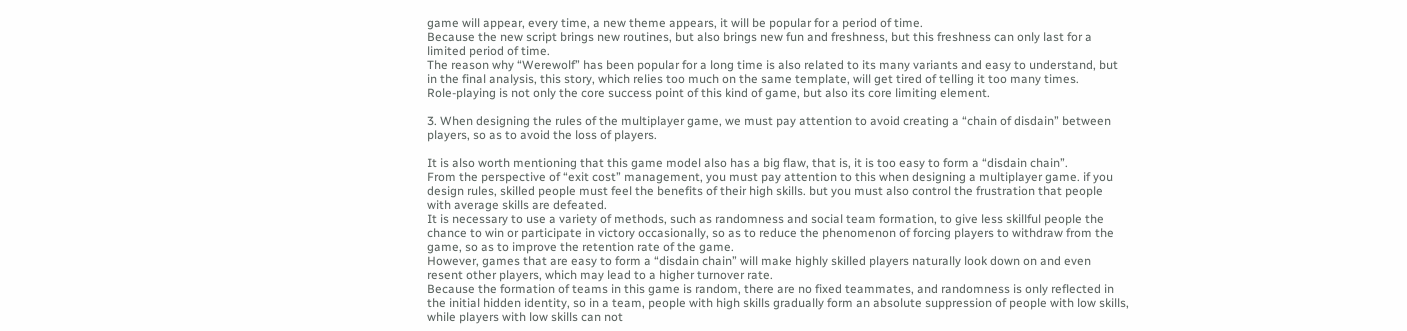game will appear, every time, a new theme appears, it will be popular for a period of time.
Because the new script brings new routines, but also brings new fun and freshness, but this freshness can only last for a limited period of time.
The reason why “Werewolf” has been popular for a long time is also related to its many variants and easy to understand, but in the final analysis, this story, which relies too much on the same template, will get tired of telling it too many times.
Role-playing is not only the core success point of this kind of game, but also its core limiting element.

3. When designing the rules of the multiplayer game, we must pay attention to avoid creating a “chain of disdain” between players, so as to avoid the loss of players.

It is also worth mentioning that this game model also has a big flaw, that is, it is too easy to form a “disdain chain”.
From the perspective of “exit cost” management, you must pay attention to this when designing a multiplayer game. if you design rules, skilled people must feel the benefits of their high skills. but you must also control the frustration that people with average skills are defeated.
It is necessary to use a variety of methods, such as randomness and social team formation, to give less skillful people the chance to win or participate in victory occasionally, so as to reduce the phenomenon of forcing players to withdraw from the game, so as to improve the retention rate of the game.
However, games that are easy to form a “disdain chain” will make highly skilled players naturally look down on and even resent other players, which may lead to a higher turnover rate.
Because the formation of teams in this game is random, there are no fixed teammates, and randomness is only reflected in the initial hidden identity, so in a team, people with high skills gradually form an absolute suppression of people with low skills, while players with low skills can not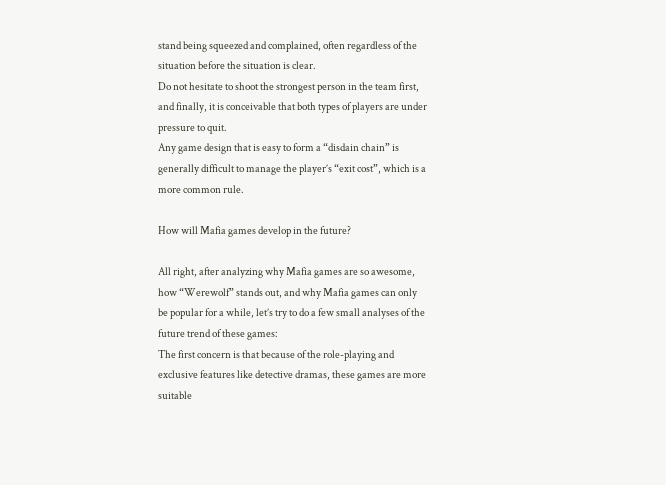stand being squeezed and complained, often regardless of the situation before the situation is clear.
Do not hesitate to shoot the strongest person in the team first, and finally, it is conceivable that both types of players are under pressure to quit.
Any game design that is easy to form a “disdain chain” is generally difficult to manage the player’s “exit cost”, which is a more common rule.

How will Mafia games develop in the future?

All right, after analyzing why Mafia games are so awesome, how “Werewolf” stands out, and why Mafia games can only be popular for a while, let’s try to do a few small analyses of the future trend of these games:
The first concern is that because of the role-playing and exclusive features like detective dramas, these games are more suitable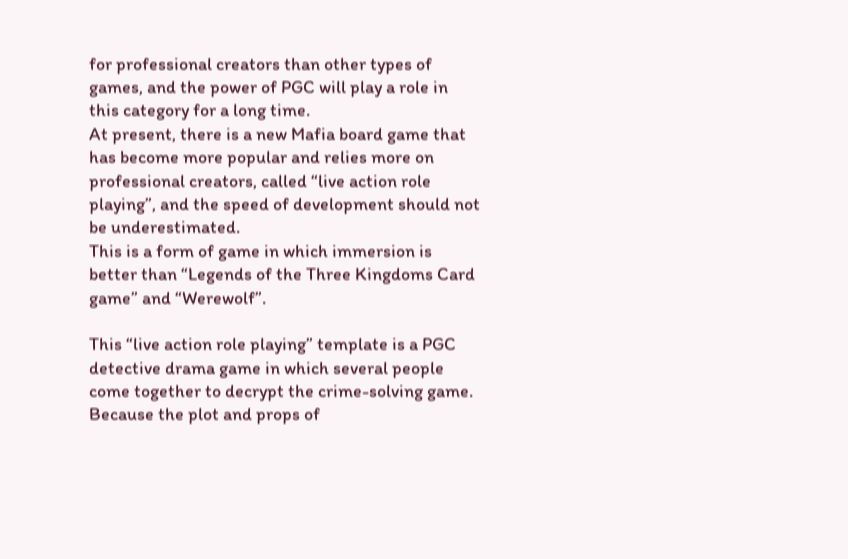for professional creators than other types of games, and the power of PGC will play a role in this category for a long time.
At present, there is a new Mafia board game that has become more popular and relies more on professional creators, called “live action role playing”, and the speed of development should not be underestimated.
This is a form of game in which immersion is better than “Legends of the Three Kingdoms Card game” and “Werewolf”.

This “live action role playing” template is a PGC detective drama game in which several people come together to decrypt the crime-solving game.
Because the plot and props of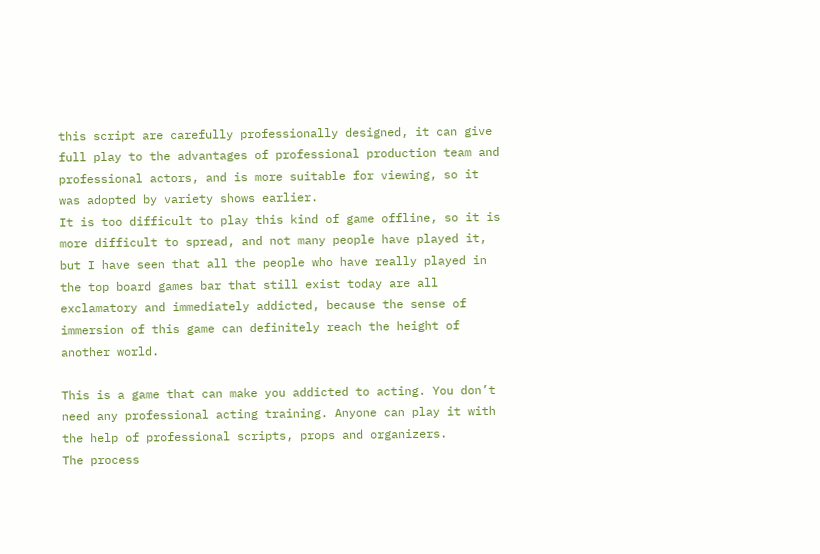this script are carefully professionally designed, it can give full play to the advantages of professional production team and professional actors, and is more suitable for viewing, so it was adopted by variety shows earlier.
It is too difficult to play this kind of game offline, so it is more difficult to spread, and not many people have played it, but I have seen that all the people who have really played in the top board games bar that still exist today are all exclamatory and immediately addicted, because the sense of immersion of this game can definitely reach the height of another world.

This is a game that can make you addicted to acting. You don’t need any professional acting training. Anyone can play it with the help of professional scripts, props and organizers.
The process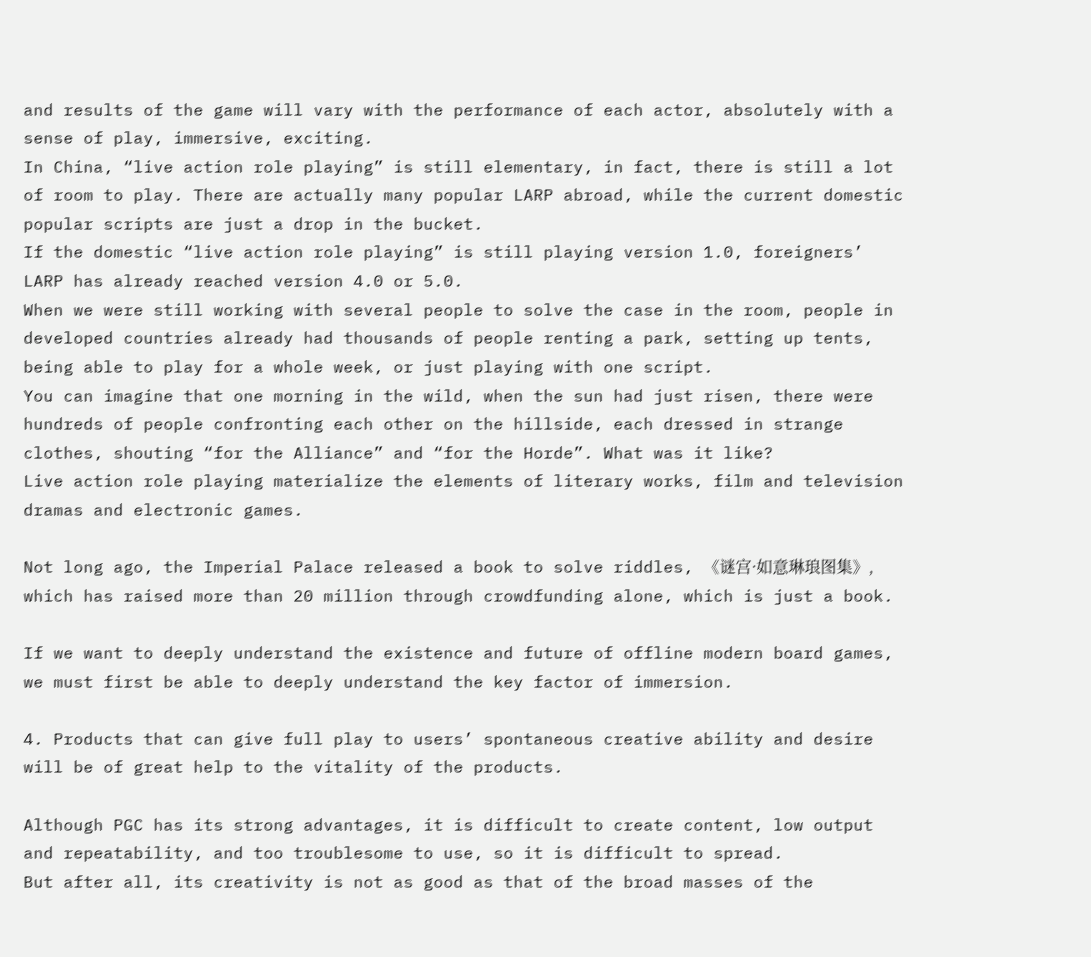and results of the game will vary with the performance of each actor, absolutely with a sense of play, immersive, exciting.
In China, “live action role playing” is still elementary, in fact, there is still a lot of room to play. There are actually many popular LARP abroad, while the current domestic popular scripts are just a drop in the bucket.
If the domestic “live action role playing” is still playing version 1.0, foreigners’ LARP has already reached version 4.0 or 5.0.
When we were still working with several people to solve the case in the room, people in developed countries already had thousands of people renting a park, setting up tents, being able to play for a whole week, or just playing with one script.
You can imagine that one morning in the wild, when the sun had just risen, there were hundreds of people confronting each other on the hillside, each dressed in strange clothes, shouting “for the Alliance” and “for the Horde”. What was it like?
Live action role playing materialize the elements of literary works, film and television dramas and electronic games.

Not long ago, the Imperial Palace released a book to solve riddles, 《谜宫·如意琳琅图集》, which has raised more than 20 million through crowdfunding alone, which is just a book.

If we want to deeply understand the existence and future of offline modern board games, we must first be able to deeply understand the key factor of immersion.

4. Products that can give full play to users’ spontaneous creative ability and desire will be of great help to the vitality of the products.

Although PGC has its strong advantages, it is difficult to create content, low output and repeatability, and too troublesome to use, so it is difficult to spread.
But after all, its creativity is not as good as that of the broad masses of the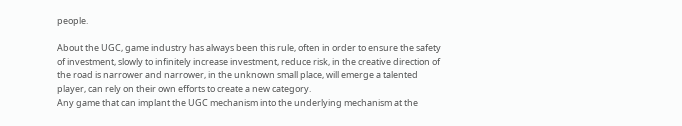people.

About the UGC, game industry has always been this rule, often in order to ensure the safety of investment, slowly to infinitely increase investment, reduce risk, in the creative direction of the road is narrower and narrower, in the unknown small place, will emerge a talented player, can rely on their own efforts to create a new category.
Any game that can implant the UGC mechanism into the underlying mechanism at the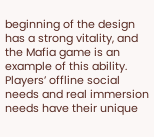beginning of the design has a strong vitality, and the Mafia game is an example of this ability.
Players’ offline social needs and real immersion needs have their unique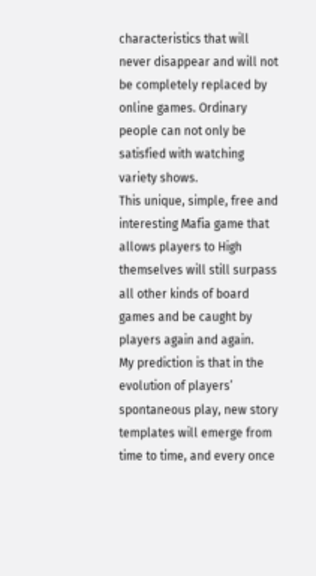characteristics that will never disappear and will not be completely replaced by online games. Ordinary people can not only be satisfied with watching variety shows.
This unique, simple, free and interesting Mafia game that allows players to High themselves will still surpass all other kinds of board games and be caught by players again and again.
My prediction is that in the evolution of players’ spontaneous play, new story templates will emerge from time to time, and every once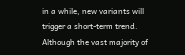in a while, new variants will trigger a short-term trend.
Although the vast majority of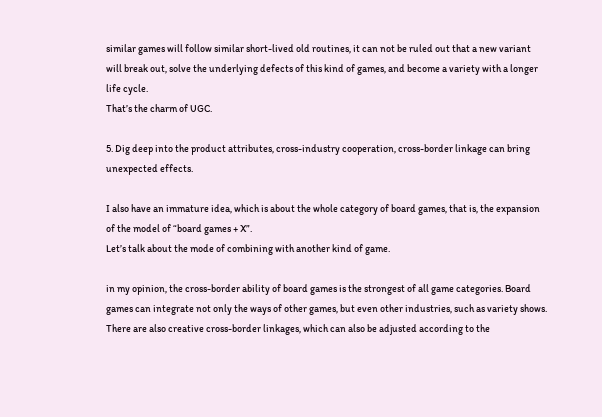similar games will follow similar short-lived old routines, it can not be ruled out that a new variant will break out, solve the underlying defects of this kind of games, and become a variety with a longer life cycle.
That’s the charm of UGC.

5. Dig deep into the product attributes, cross-industry cooperation, cross-border linkage can bring unexpected effects.

I also have an immature idea, which is about the whole category of board games, that is, the expansion of the model of “board games + X”.
Let’s talk about the mode of combining with another kind of game.

in my opinion, the cross-border ability of board games is the strongest of all game categories. Board games can integrate not only the ways of other games, but even other industries, such as variety shows. There are also creative cross-border linkages, which can also be adjusted according to the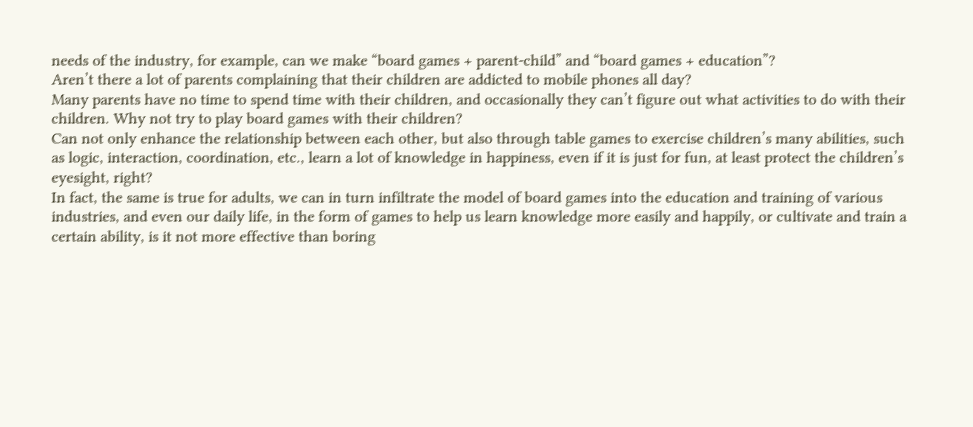needs of the industry, for example, can we make “board games + parent-child” and “board games + education”?
Aren’t there a lot of parents complaining that their children are addicted to mobile phones all day?
Many parents have no time to spend time with their children, and occasionally they can’t figure out what activities to do with their children. Why not try to play board games with their children?
Can not only enhance the relationship between each other, but also through table games to exercise children’s many abilities, such as logic, interaction, coordination, etc., learn a lot of knowledge in happiness, even if it is just for fun, at least protect the children’s eyesight, right?
In fact, the same is true for adults, we can in turn infiltrate the model of board games into the education and training of various industries, and even our daily life, in the form of games to help us learn knowledge more easily and happily, or cultivate and train a certain ability, is it not more effective than boring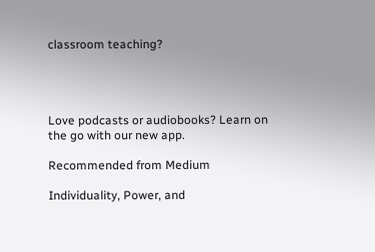classroom teaching?




Love podcasts or audiobooks? Learn on the go with our new app.

Recommended from Medium

Individuality, Power, and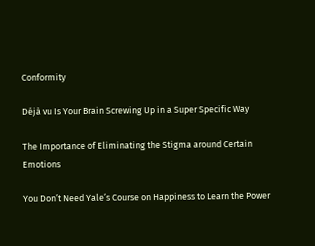Conformity

Déjà vu Is Your Brain Screwing Up in a Super Specific Way

The Importance of Eliminating the Stigma around Certain Emotions

You Don’t Need Yale’s Course on Happiness to Learn the Power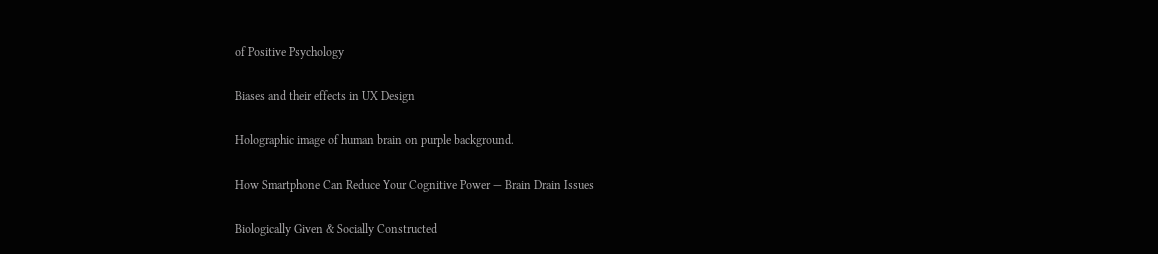of Positive Psychology

Biases and their effects in UX Design

Holographic image of human brain on purple background.

How Smartphone Can Reduce Your Cognitive Power — Brain Drain Issues

Biologically Given & Socially Constructed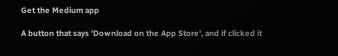Get the Medium app

A button that says 'Download on the App Store', and if clicked it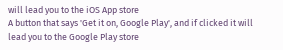will lead you to the iOS App store
A button that says 'Get it on, Google Play', and if clicked it will lead you to the Google Play store